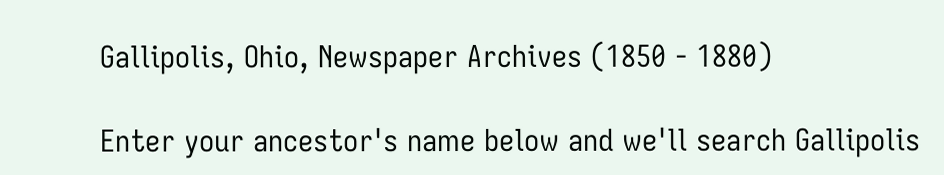Gallipolis, Ohio, Newspaper Archives (1850 - 1880)

Enter your ancestor's name below and we'll search Gallipolis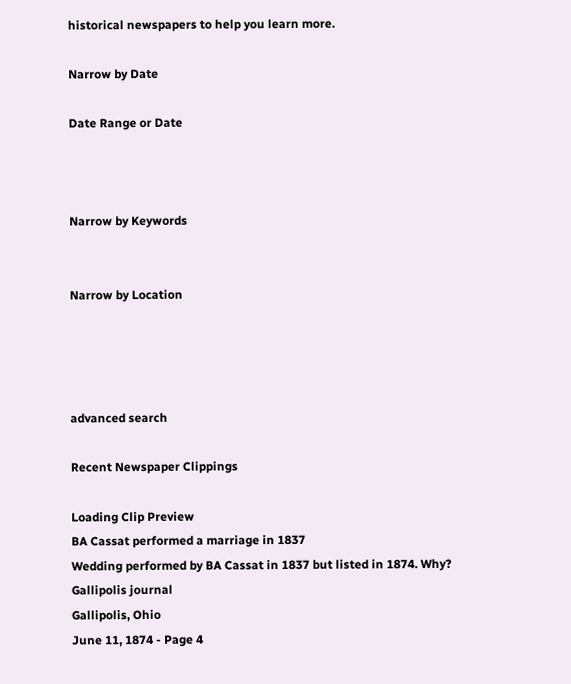historical newspapers to help you learn more.

Narrow by Date

Date Range or Date



Narrow by Keywords


Narrow by Location




advanced search

Recent Newspaper Clippings

Loading Clip Preview
BA Cassat performed a marriage in 1837
Wedding performed by BA Cassat in 1837 but listed in 1874. Why?
Gallipolis journal
Gallipolis, Ohio
June 11, 1874 - Page 4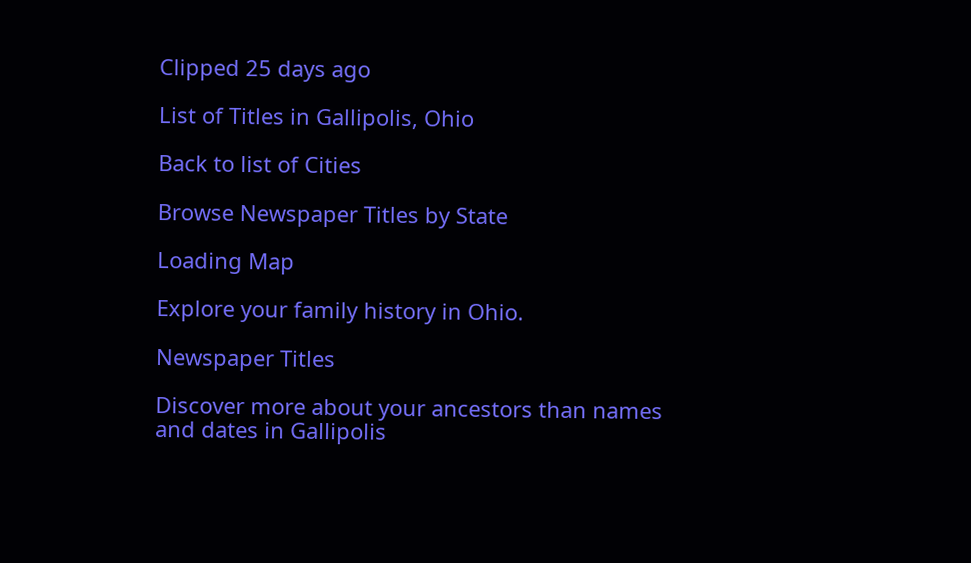Clipped 25 days ago

List of Titles in Gallipolis, Ohio

Back to list of Cities

Browse Newspaper Titles by State

Loading Map

Explore your family history in Ohio.

Newspaper Titles

Discover more about your ancestors than names and dates in Gallipolis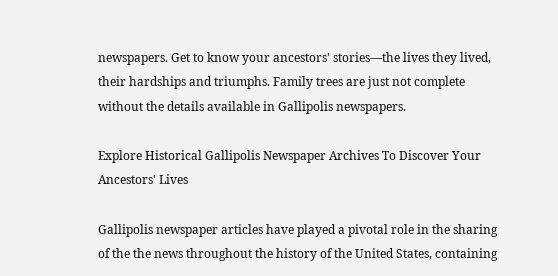newspapers. Get to know your ancestors' stories—the lives they lived, their hardships and triumphs. Family trees are just not complete without the details available in Gallipolis newspapers.

Explore Historical Gallipolis Newspaper Archives To Discover Your Ancestors' Lives

Gallipolis newspaper articles have played a pivotal role in the sharing of the the news throughout the history of the United States, containing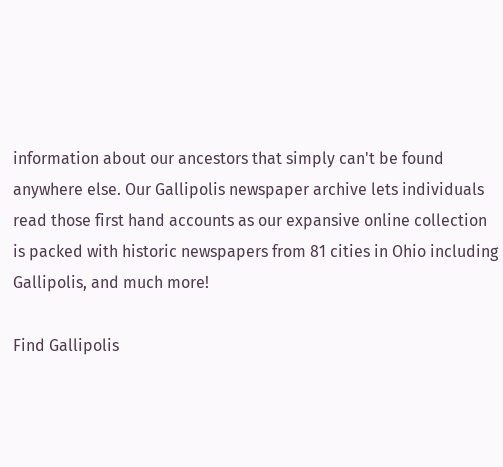information about our ancestors that simply can't be found anywhere else. Our Gallipolis newspaper archive lets individuals read those first hand accounts as our expansive online collection is packed with historic newspapers from 81 cities in Ohio including Gallipolis, and much more!

Find Gallipolis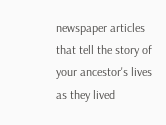newspaper articles that tell the story of your ancestor's lives as they lived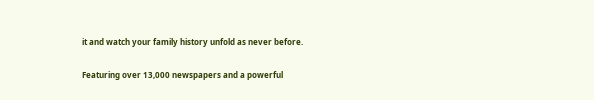it and watch your family history unfold as never before.

Featuring over 13,000 newspapers and a powerful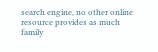search engine, no other online resource provides as much family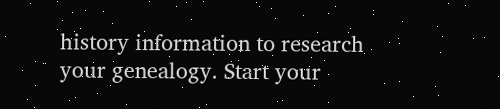history information to research your genealogy. Start your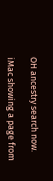OH ancestry search now.

iMac showing a page from